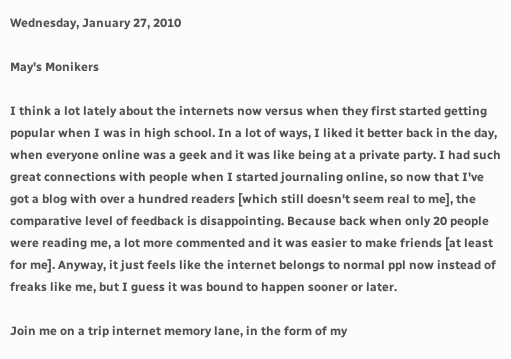Wednesday, January 27, 2010

May's Monikers

I think a lot lately about the internets now versus when they first started getting popular when I was in high school. In a lot of ways, I liked it better back in the day, when everyone online was a geek and it was like being at a private party. I had such great connections with people when I started journaling online, so now that I've got a blog with over a hundred readers [which still doesn't seem real to me], the comparative level of feedback is disappointing. Because back when only 20 people were reading me, a lot more commented and it was easier to make friends [at least for me]. Anyway, it just feels like the internet belongs to normal ppl now instead of freaks like me, but I guess it was bound to happen sooner or later.

Join me on a trip internet memory lane, in the form of my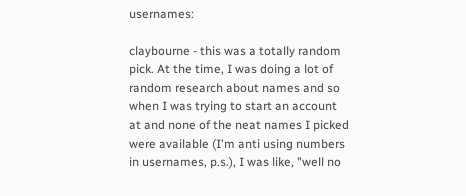usernames:

claybourne - this was a totally random pick. At the time, I was doing a lot of random research about names and so when I was trying to start an account at and none of the neat names I picked were available (I'm anti using numbers in usernames, p.s.), I was like, "well no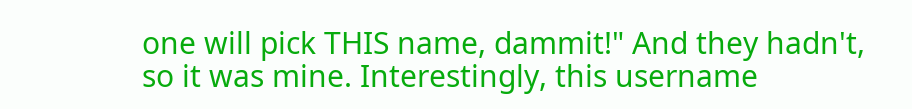one will pick THIS name, dammit!" And they hadn't, so it was mine. Interestingly, this username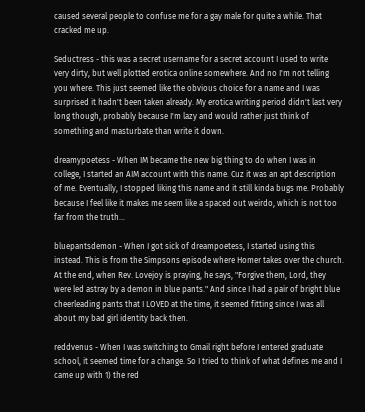caused several people to confuse me for a gay male for quite a while. That cracked me up.

Seductress - this was a secret username for a secret account I used to write very dirty, but well plotted erotica online somewhere. And no I'm not telling you where. This just seemed like the obvious choice for a name and I was surprised it hadn't been taken already. My erotica writing period didn't last very long though, probably because I'm lazy and would rather just think of something and masturbate than write it down.

dreamypoetess - When IM became the new big thing to do when I was in college, I started an AIM account with this name. Cuz it was an apt description of me. Eventually, I stopped liking this name and it still kinda bugs me. Probably because I feel like it makes me seem like a spaced out weirdo, which is not too far from the truth...

bluepantsdemon - When I got sick of dreampoetess, I started using this instead. This is from the Simpsons episode where Homer takes over the church. At the end, when Rev. Lovejoy is praying, he says, "Forgive them, Lord, they were led astray by a demon in blue pants." And since I had a pair of bright blue cheerleading pants that I LOVED at the time, it seemed fitting since I was all about my bad girl identity back then.

reddvenus - When I was switching to Gmail right before I entered graduate school, it seemed time for a change. So I tried to think of what defines me and I came up with 1) the red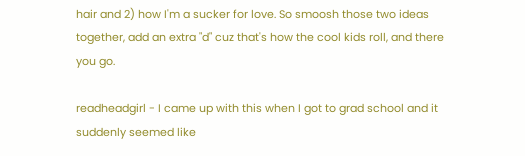hair and 2) how I'm a sucker for love. So smoosh those two ideas together, add an extra "d" cuz that's how the cool kids roll, and there you go.

readheadgirl - I came up with this when I got to grad school and it suddenly seemed like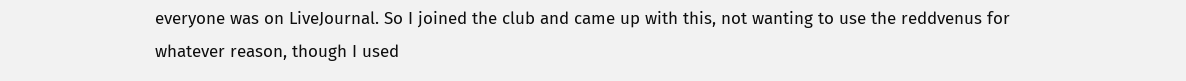everyone was on LiveJournal. So I joined the club and came up with this, not wanting to use the reddvenus for whatever reason, though I used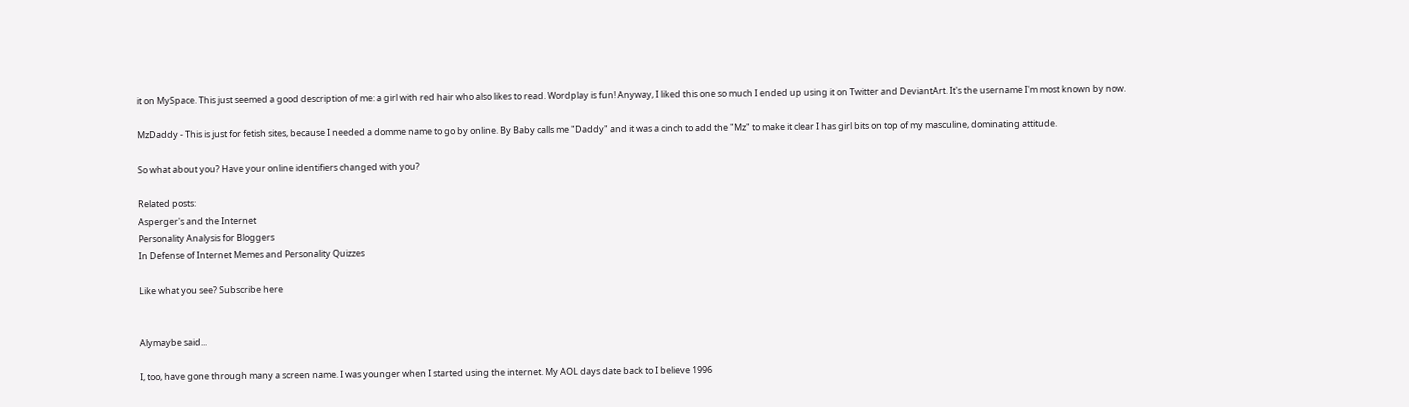it on MySpace. This just seemed a good description of me: a girl with red hair who also likes to read. Wordplay is fun! Anyway, I liked this one so much I ended up using it on Twitter and DeviantArt. It's the username I'm most known by now.

MzDaddy - This is just for fetish sites, because I needed a domme name to go by online. By Baby calls me "Daddy" and it was a cinch to add the "Mz" to make it clear I has girl bits on top of my masculine, dominating attitude.

So what about you? Have your online identifiers changed with you?

Related posts:
Asperger's and the Internet
Personality Analysis for Bloggers
In Defense of Internet Memes and Personality Quizzes

Like what you see? Subscribe here


Alymaybe said...

I, too, have gone through many a screen name. I was younger when I started using the internet. My AOL days date back to I believe 1996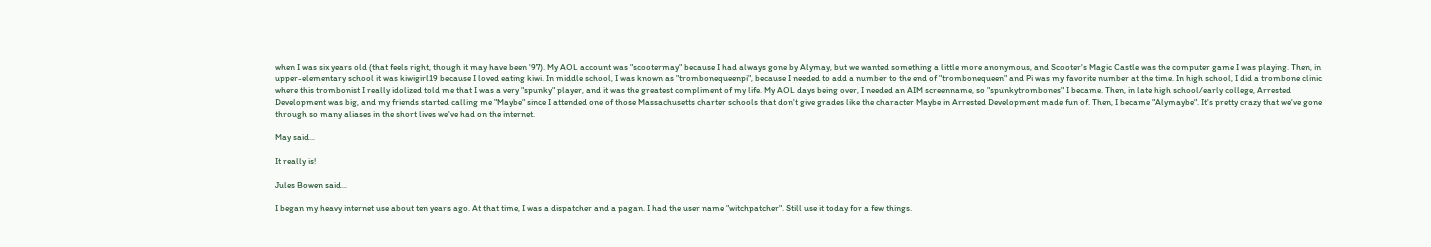when I was six years old (that feels right, though it may have been '97). My AOL account was "scootermay" because I had always gone by Alymay, but we wanted something a little more anonymous, and Scooter's Magic Castle was the computer game I was playing. Then, in upper-elementary school it was kiwigirl19 because I loved eating kiwi. In middle school, I was known as "trombonequeenpi", because I needed to add a number to the end of "trombonequeen" and Pi was my favorite number at the time. In high school, I did a trombone clinic where this trombonist I really idolized told me that I was a very "spunky" player, and it was the greatest compliment of my life. My AOL days being over, I needed an AIM screenname, so "spunkytrombones" I became. Then, in late high school/early college, Arrested Development was big, and my friends started calling me "Maybe" since I attended one of those Massachusetts charter schools that don't give grades like the character Maybe in Arrested Development made fun of. Then, I became "Alymaybe". It's pretty crazy that we've gone through so many aliases in the short lives we've had on the internet.

May said...

It really is!

Jules Bowen said...

I began my heavy internet use about ten years ago. At that time, I was a dispatcher and a pagan. I had the user name "witchpatcher". Still use it today for a few things.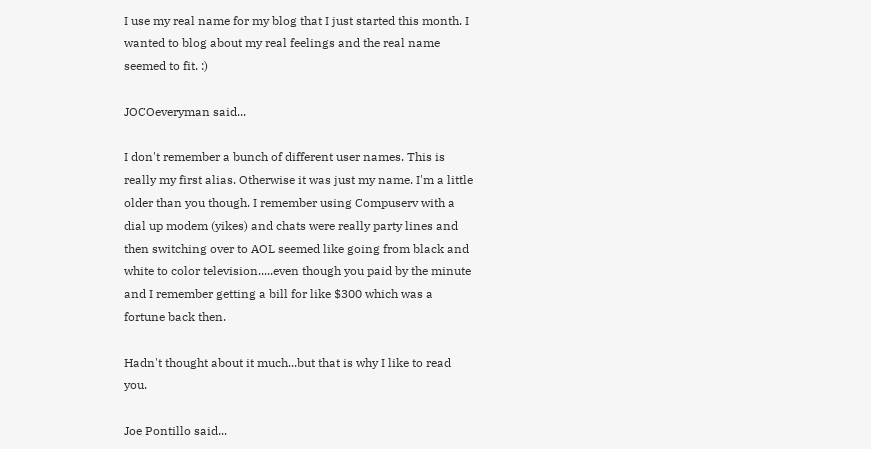I use my real name for my blog that I just started this month. I wanted to blog about my real feelings and the real name seemed to fit. :)

JOCOeveryman said...

I don't remember a bunch of different user names. This is really my first alias. Otherwise it was just my name. I'm a little older than you though. I remember using Compuserv with a dial up modem (yikes) and chats were really party lines and then switching over to AOL seemed like going from black and white to color television.....even though you paid by the minute and I remember getting a bill for like $300 which was a fortune back then.

Hadn't thought about it much...but that is why I like to read you.

Joe Pontillo said...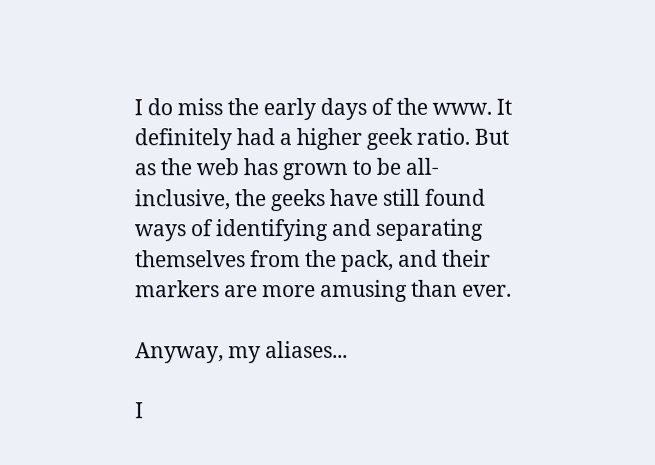I do miss the early days of the www. It definitely had a higher geek ratio. But as the web has grown to be all-inclusive, the geeks have still found ways of identifying and separating themselves from the pack, and their markers are more amusing than ever.

Anyway, my aliases...

I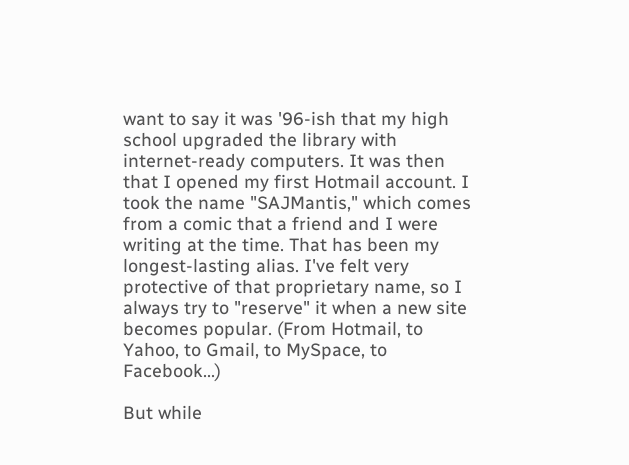want to say it was '96-ish that my high school upgraded the library with internet-ready computers. It was then that I opened my first Hotmail account. I took the name "SAJMantis," which comes from a comic that a friend and I were writing at the time. That has been my longest-lasting alias. I've felt very protective of that proprietary name, so I always try to "reserve" it when a new site becomes popular. (From Hotmail, to Yahoo, to Gmail, to MySpace, to Facebook...)

But while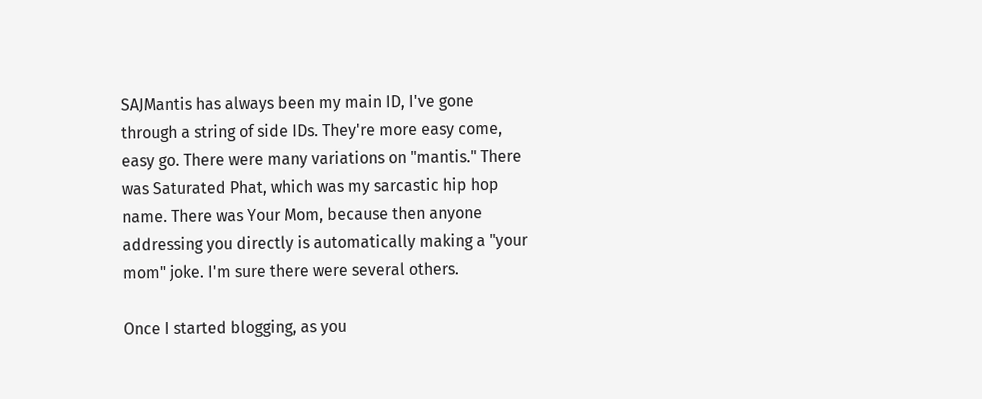SAJMantis has always been my main ID, I've gone through a string of side IDs. They're more easy come, easy go. There were many variations on "mantis." There was Saturated Phat, which was my sarcastic hip hop name. There was Your Mom, because then anyone addressing you directly is automatically making a "your mom" joke. I'm sure there were several others.

Once I started blogging, as you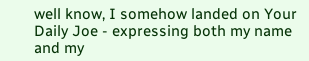well know, I somehow landed on Your Daily Joe - expressing both my name and my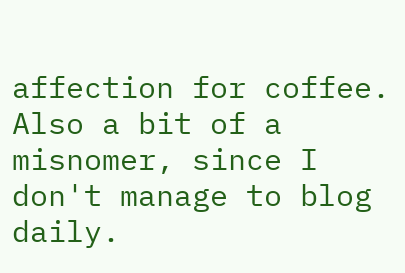affection for coffee. Also a bit of a misnomer, since I don't manage to blog daily.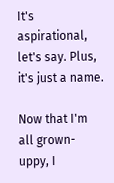It's aspirational, let's say. Plus, it's just a name.

Now that I'm all grown-uppy, I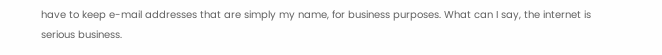have to keep e-mail addresses that are simply my name, for business purposes. What can I say, the internet is serious business.